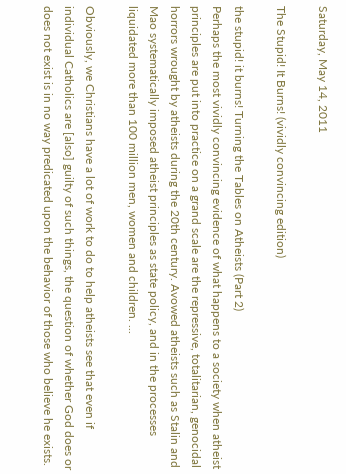Saturday, May 14, 2011

The Stupid! It Burns! (vividly convincing edition)

the stupid! it burns! Turning the Tables on Atheists (Part 2)
Perhaps the most vividly convincing evidence of what happens to a society when atheist principles are put into practice on a grand scale are the repressive, totalitarian, genocidal horrors wrought by atheists during the 20th century. Avowed atheists such as Stalin and Mao systematically imposed atheist principles as state policy, and in the processes liquidated more than 100 million men, women and children. ...

Obviously, we Christians have a lot of work to do to help atheists see that even if individual Catholics are [also] guilty of such things, the question of whether God does or does not exist is in no way predicated upon the behavior of those who believe he exists.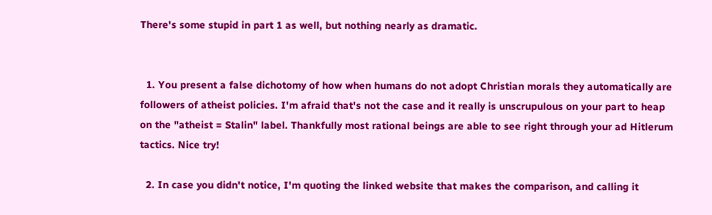There's some stupid in part 1 as well, but nothing nearly as dramatic.


  1. You present a false dichotomy of how when humans do not adopt Christian morals they automatically are followers of atheist policies. I'm afraid that's not the case and it really is unscrupulous on your part to heap on the "atheist = Stalin" label. Thankfully most rational beings are able to see right through your ad Hitlerum tactics. Nice try!

  2. In case you didn't notice, I'm quoting the linked website that makes the comparison, and calling it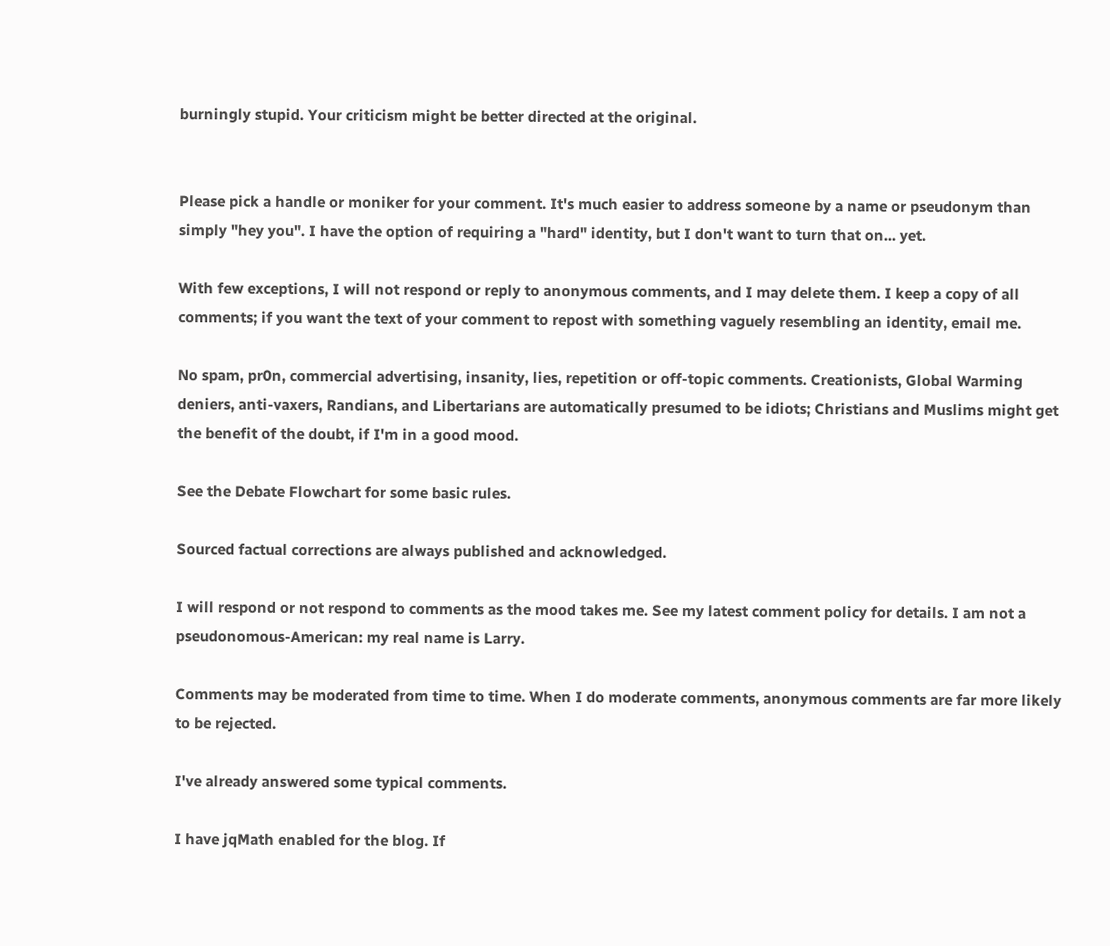burningly stupid. Your criticism might be better directed at the original.


Please pick a handle or moniker for your comment. It's much easier to address someone by a name or pseudonym than simply "hey you". I have the option of requiring a "hard" identity, but I don't want to turn that on... yet.

With few exceptions, I will not respond or reply to anonymous comments, and I may delete them. I keep a copy of all comments; if you want the text of your comment to repost with something vaguely resembling an identity, email me.

No spam, pr0n, commercial advertising, insanity, lies, repetition or off-topic comments. Creationists, Global Warming deniers, anti-vaxers, Randians, and Libertarians are automatically presumed to be idiots; Christians and Muslims might get the benefit of the doubt, if I'm in a good mood.

See the Debate Flowchart for some basic rules.

Sourced factual corrections are always published and acknowledged.

I will respond or not respond to comments as the mood takes me. See my latest comment policy for details. I am not a pseudonomous-American: my real name is Larry.

Comments may be moderated from time to time. When I do moderate comments, anonymous comments are far more likely to be rejected.

I've already answered some typical comments.

I have jqMath enabled for the blog. If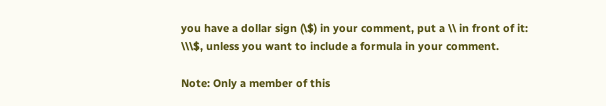you have a dollar sign (\$) in your comment, put a \\ in front of it: \\\$, unless you want to include a formula in your comment.

Note: Only a member of this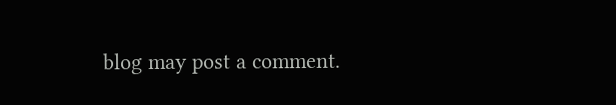blog may post a comment.